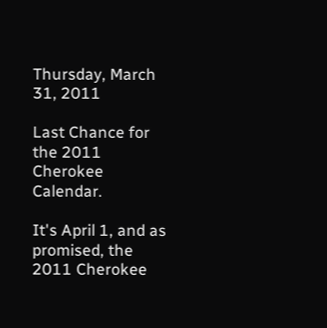Thursday, March 31, 2011

Last Chance for the 2011 Cherokee Calendar.

It's April 1, and as promised, the 2011 Cherokee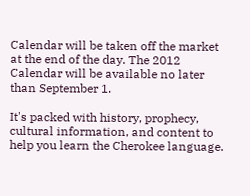Calendar will be taken off the market at the end of the day. The 2012 Calendar will be available no later than September 1.

It's packed with history, prophecy, cultural information, and content to help you learn the Cherokee language.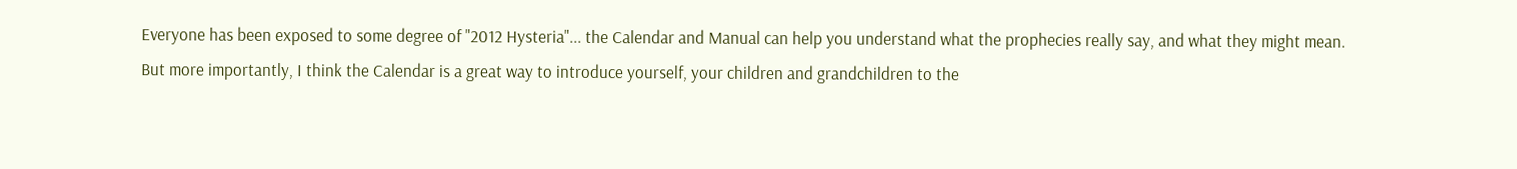Everyone has been exposed to some degree of "2012 Hysteria"... the Calendar and Manual can help you understand what the prophecies really say, and what they might mean. But more importantly, I think the Calendar is a great way to introduce yourself, your children and grandchildren to the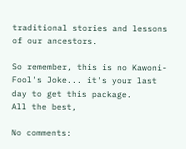traditional stories and lessons of our ancestors.

So remember, this is no Kawoni-Fool's Joke... it's your last day to get this package.
All the best,

No comments: